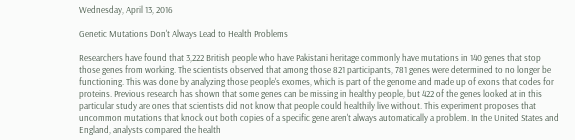Wednesday, April 13, 2016

Genetic Mutations Don't Always Lead to Health Problems

Researchers have found that 3,222 British people who have Pakistani heritage commonly have mutations in 140 genes that stop those genes from working. The scientists observed that among those 821 participants, 781 genes were determined to no longer be functioning. This was done by analyzing those people's exomes, which is part of the genome and made up of exons that codes for proteins. Previous research has shown that some genes can be missing in healthy people, but 422 of the genes looked at in this particular study are ones that scientists did not know that people could healthily live without. This experiment proposes that uncommon mutations that knock out both copies of a specific gene aren't always automatically a problem. In the United States and England, analysts compared the health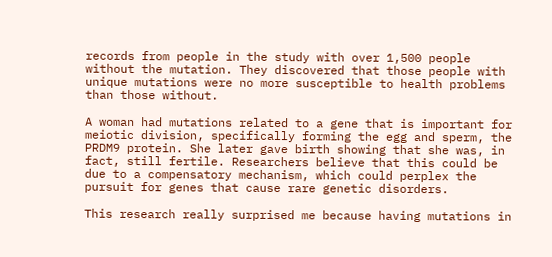records from people in the study with over 1,500 people without the mutation. They discovered that those people with unique mutations were no more susceptible to health problems than those without.

A woman had mutations related to a gene that is important for meiotic division, specifically forming the egg and sperm, the PRDM9 protein. She later gave birth showing that she was, in fact, still fertile. Researchers believe that this could be due to a compensatory mechanism, which could perplex the pursuit for genes that cause rare genetic disorders.

This research really surprised me because having mutations in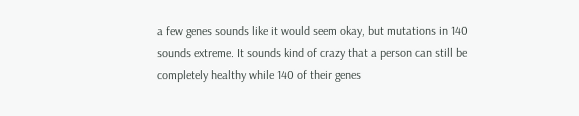a few genes sounds like it would seem okay, but mutations in 140 sounds extreme. It sounds kind of crazy that a person can still be completely healthy while 140 of their genes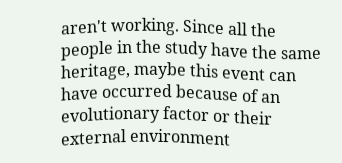aren't working. Since all the people in the study have the same heritage, maybe this event can have occurred because of an evolutionary factor or their external environment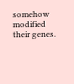somehow modified their genes.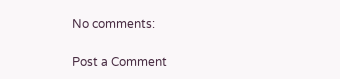No comments:

Post a Comment